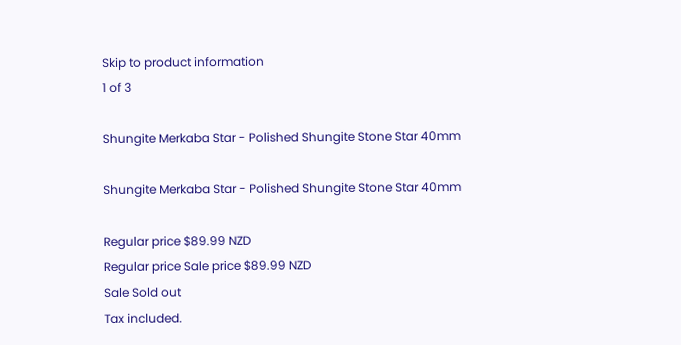Skip to product information
1 of 3

Shungite Merkaba Star - Polished Shungite Stone Star 40mm

Shungite Merkaba Star - Polished Shungite Stone Star 40mm

Regular price $89.99 NZD
Regular price Sale price $89.99 NZD
Sale Sold out
Tax included.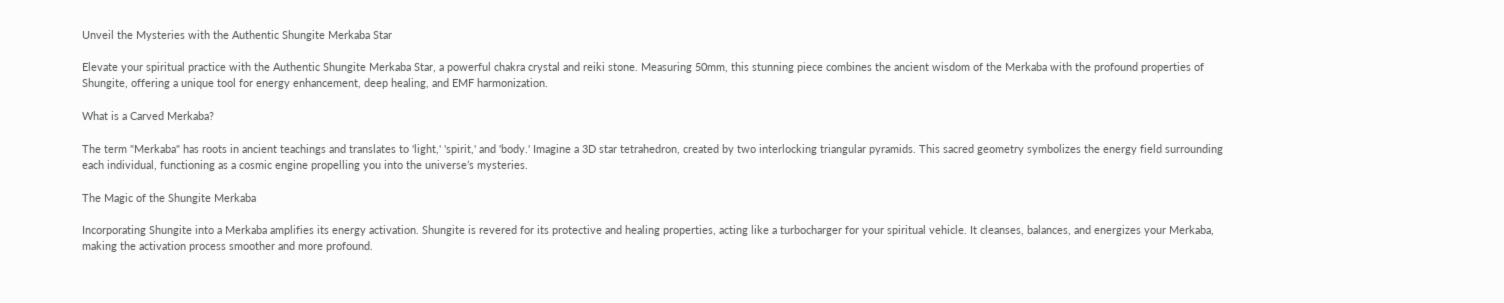Unveil the Mysteries with the Authentic Shungite Merkaba Star

Elevate your spiritual practice with the Authentic Shungite Merkaba Star, a powerful chakra crystal and reiki stone. Measuring 50mm, this stunning piece combines the ancient wisdom of the Merkaba with the profound properties of Shungite, offering a unique tool for energy enhancement, deep healing, and EMF harmonization.

What is a Carved Merkaba?

The term "Merkaba" has roots in ancient teachings and translates to 'light,' 'spirit,' and 'body.' Imagine a 3D star tetrahedron, created by two interlocking triangular pyramids. This sacred geometry symbolizes the energy field surrounding each individual, functioning as a cosmic engine propelling you into the universe’s mysteries.

The Magic of the Shungite Merkaba

Incorporating Shungite into a Merkaba amplifies its energy activation. Shungite is revered for its protective and healing properties, acting like a turbocharger for your spiritual vehicle. It cleanses, balances, and energizes your Merkaba, making the activation process smoother and more profound.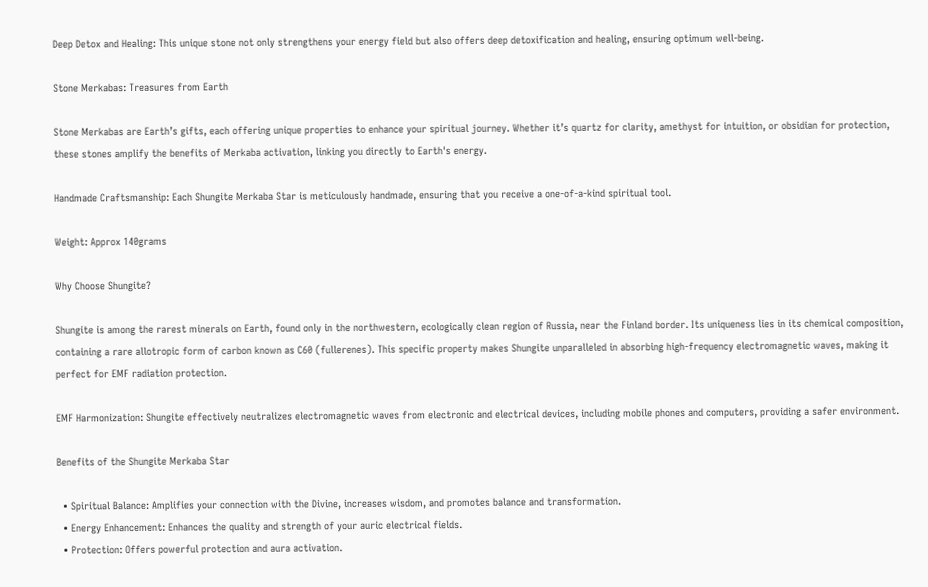Deep Detox and Healing: This unique stone not only strengthens your energy field but also offers deep detoxification and healing, ensuring optimum well-being.

Stone Merkabas: Treasures from Earth

Stone Merkabas are Earth’s gifts, each offering unique properties to enhance your spiritual journey. Whether it’s quartz for clarity, amethyst for intuition, or obsidian for protection, these stones amplify the benefits of Merkaba activation, linking you directly to Earth's energy.

Handmade Craftsmanship: Each Shungite Merkaba Star is meticulously handmade, ensuring that you receive a one-of-a-kind spiritual tool.

Weight: Approx 140grams

Why Choose Shungite?

Shungite is among the rarest minerals on Earth, found only in the northwestern, ecologically clean region of Russia, near the Finland border. Its uniqueness lies in its chemical composition, containing a rare allotropic form of carbon known as C60 (fullerenes). This specific property makes Shungite unparalleled in absorbing high-frequency electromagnetic waves, making it perfect for EMF radiation protection.

EMF Harmonization: Shungite effectively neutralizes electromagnetic waves from electronic and electrical devices, including mobile phones and computers, providing a safer environment.

Benefits of the Shungite Merkaba Star

  • Spiritual Balance: Amplifies your connection with the Divine, increases wisdom, and promotes balance and transformation.
  • Energy Enhancement: Enhances the quality and strength of your auric electrical fields.
  • Protection: Offers powerful protection and aura activation.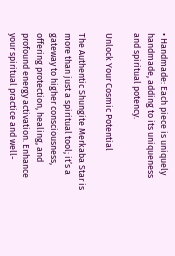• Handmade: Each piece is uniquely handmade, adding to its uniqueness and spiritual potency.

Unlock Your Cosmic Potential

The Authentic Shungite Merkaba Star is more than just a spiritual tool; it’s a gateway to higher consciousness, offering protection, healing, and profound energy activation. Enhance your spiritual practice and well-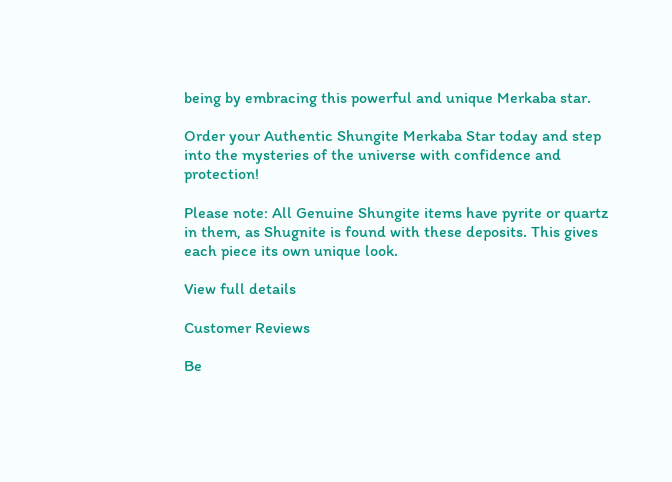being by embracing this powerful and unique Merkaba star.

Order your Authentic Shungite Merkaba Star today and step into the mysteries of the universe with confidence and protection!

Please note: All Genuine Shungite items have pyrite or quartz in them, as Shugnite is found with these deposits. This gives each piece its own unique look.

View full details

Customer Reviews

Be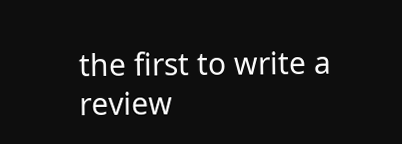the first to write a review